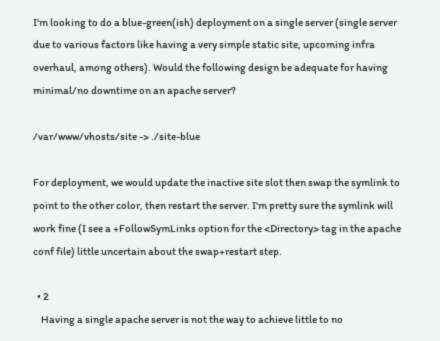I'm looking to do a blue-green(ish) deployment on a single server (single server due to various factors like having a very simple static site, upcoming infra overhaul, among others). Would the following design be adequate for having minimal/no downtime on an apache server?

/var/www/vhosts/site -> ./site-blue

For deployment, we would update the inactive site slot then swap the symlink to point to the other color, then restart the server. I'm pretty sure the symlink will work fine (I see a +FollowSymLinks option for the <Directory> tag in the apache conf file) little uncertain about the swap+restart step.

  • 2
    Having a single apache server is not the way to achieve little to no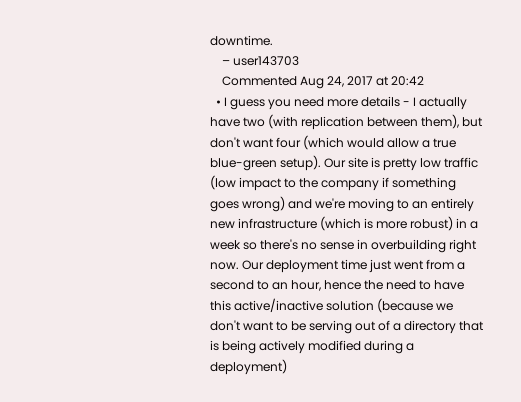downtime.
    – user143703
    Commented Aug 24, 2017 at 20:42
  • I guess you need more details - I actually have two (with replication between them), but don't want four (which would allow a true blue-green setup). Our site is pretty low traffic (low impact to the company if something goes wrong) and we're moving to an entirely new infrastructure (which is more robust) in a week so there's no sense in overbuilding right now. Our deployment time just went from a second to an hour, hence the need to have this active/inactive solution (because we don't want to be serving out of a directory that is being actively modified during a deployment)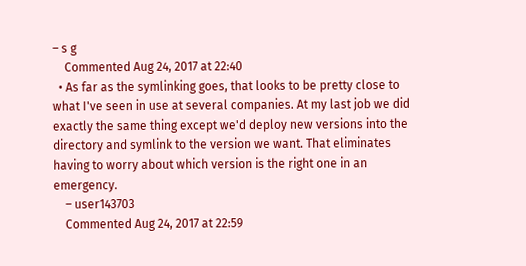– s g
    Commented Aug 24, 2017 at 22:40
  • As far as the symlinking goes, that looks to be pretty close to what I've seen in use at several companies. At my last job we did exactly the same thing except we'd deploy new versions into the directory and symlink to the version we want. That eliminates having to worry about which version is the right one in an emergency.
    – user143703
    Commented Aug 24, 2017 at 22:59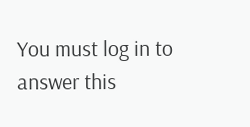You must log in to answer this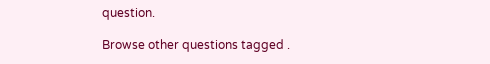question.

Browse other questions tagged .